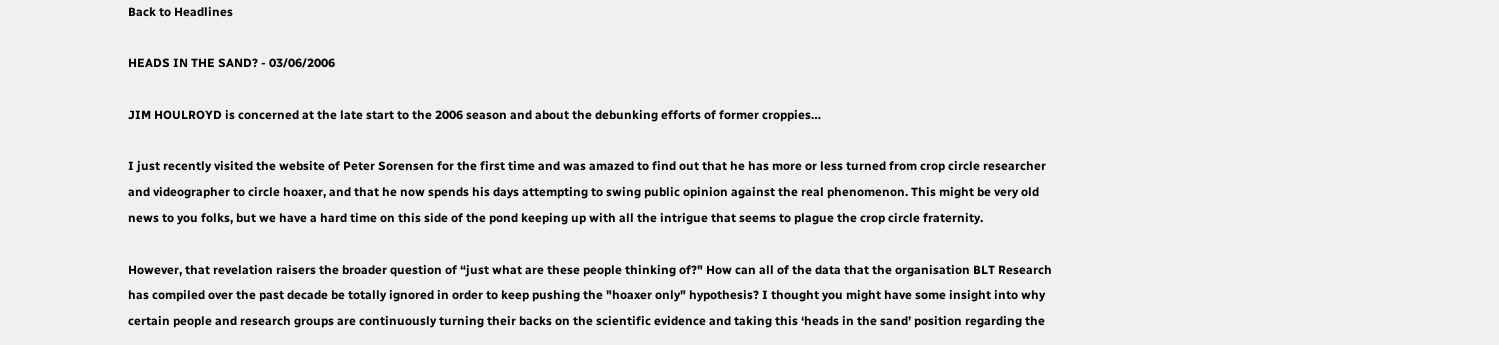Back to Headlines

HEADS IN THE SAND? - 03/06/2006

JIM HOULROYD is concerned at the late start to the 2006 season and about the debunking efforts of former croppies…

I just recently visited the website of Peter Sorensen for the first time and was amazed to find out that he has more or less turned from crop circle researcher and videographer to circle hoaxer, and that he now spends his days attempting to swing public opinion against the real phenomenon. This might be very old news to you folks, but we have a hard time on this side of the pond keeping up with all the intrigue that seems to plague the crop circle fraternity.

However, that revelation raisers the broader question of “just what are these people thinking of?" How can all of the data that the organisation BLT Research has compiled over the past decade be totally ignored in order to keep pushing the "hoaxer only" hypothesis? I thought you might have some insight into why certain people and research groups are continuously turning their backs on the scientific evidence and taking this ‘heads in the sand’ position regarding the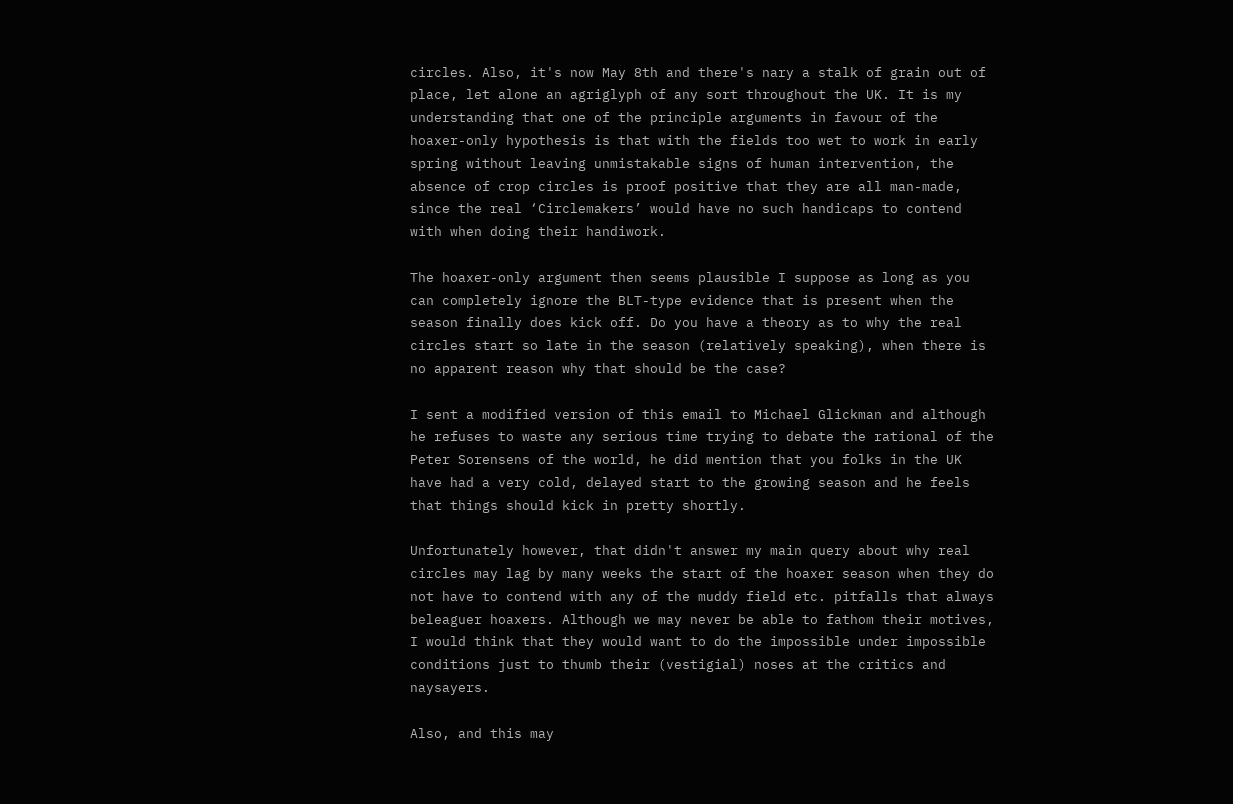circles. Also, it's now May 8th and there's nary a stalk of grain out of place, let alone an agriglyph of any sort throughout the UK. It is my understanding that one of the principle arguments in favour of the hoaxer-only hypothesis is that with the fields too wet to work in early spring without leaving unmistakable signs of human intervention, the absence of crop circles is proof positive that they are all man-made, since the real ‘Circlemakers’ would have no such handicaps to contend with when doing their handiwork.

The hoaxer-only argument then seems plausible I suppose as long as you can completely ignore the BLT-type evidence that is present when the season finally does kick off. Do you have a theory as to why the real circles start so late in the season (relatively speaking), when there is no apparent reason why that should be the case?

I sent a modified version of this email to Michael Glickman and although he refuses to waste any serious time trying to debate the rational of the Peter Sorensens of the world, he did mention that you folks in the UK have had a very cold, delayed start to the growing season and he feels that things should kick in pretty shortly.

Unfortunately however, that didn't answer my main query about why real circles may lag by many weeks the start of the hoaxer season when they do not have to contend with any of the muddy field etc. pitfalls that always beleaguer hoaxers. Although we may never be able to fathom their motives, I would think that they would want to do the impossible under impossible conditions just to thumb their (vestigial) noses at the critics and naysayers.

Also, and this may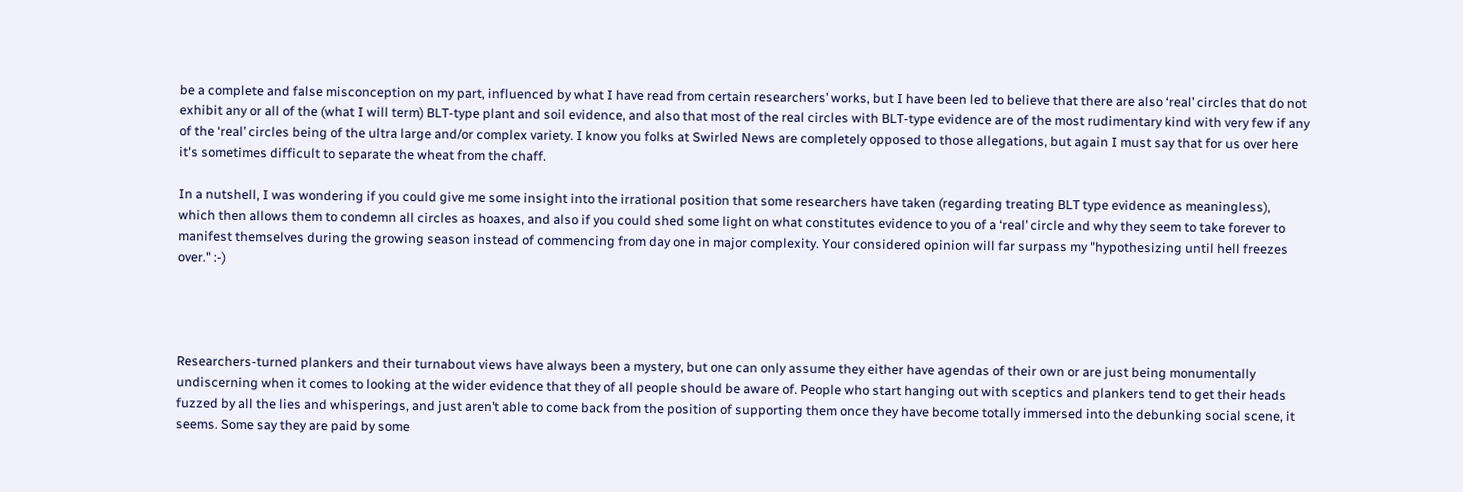be a complete and false misconception on my part, influenced by what I have read from certain researchers’ works, but I have been led to believe that there are also ‘real’ circles that do not exhibit any or all of the (what I will term) BLT-type plant and soil evidence, and also that most of the real circles with BLT-type evidence are of the most rudimentary kind with very few if any of the ‘real’ circles being of the ultra large and/or complex variety. I know you folks at Swirled News are completely opposed to those allegations, but again I must say that for us over here it's sometimes difficult to separate the wheat from the chaff.

In a nutshell, I was wondering if you could give me some insight into the irrational position that some researchers have taken (regarding treating BLT type evidence as meaningless), which then allows them to condemn all circles as hoaxes, and also if you could shed some light on what constitutes evidence to you of a ‘real’ circle and why they seem to take forever to manifest themselves during the growing season instead of commencing from day one in major complexity. Your considered opinion will far surpass my "hypothesizing until hell freezes over." :-)




Researchers-turned plankers and their turnabout views have always been a mystery, but one can only assume they either have agendas of their own or are just being monumentally undiscerning when it comes to looking at the wider evidence that they of all people should be aware of. People who start hanging out with sceptics and plankers tend to get their heads fuzzed by all the lies and whisperings, and just aren’t able to come back from the position of supporting them once they have become totally immersed into the debunking social scene, it seems. Some say they are paid by some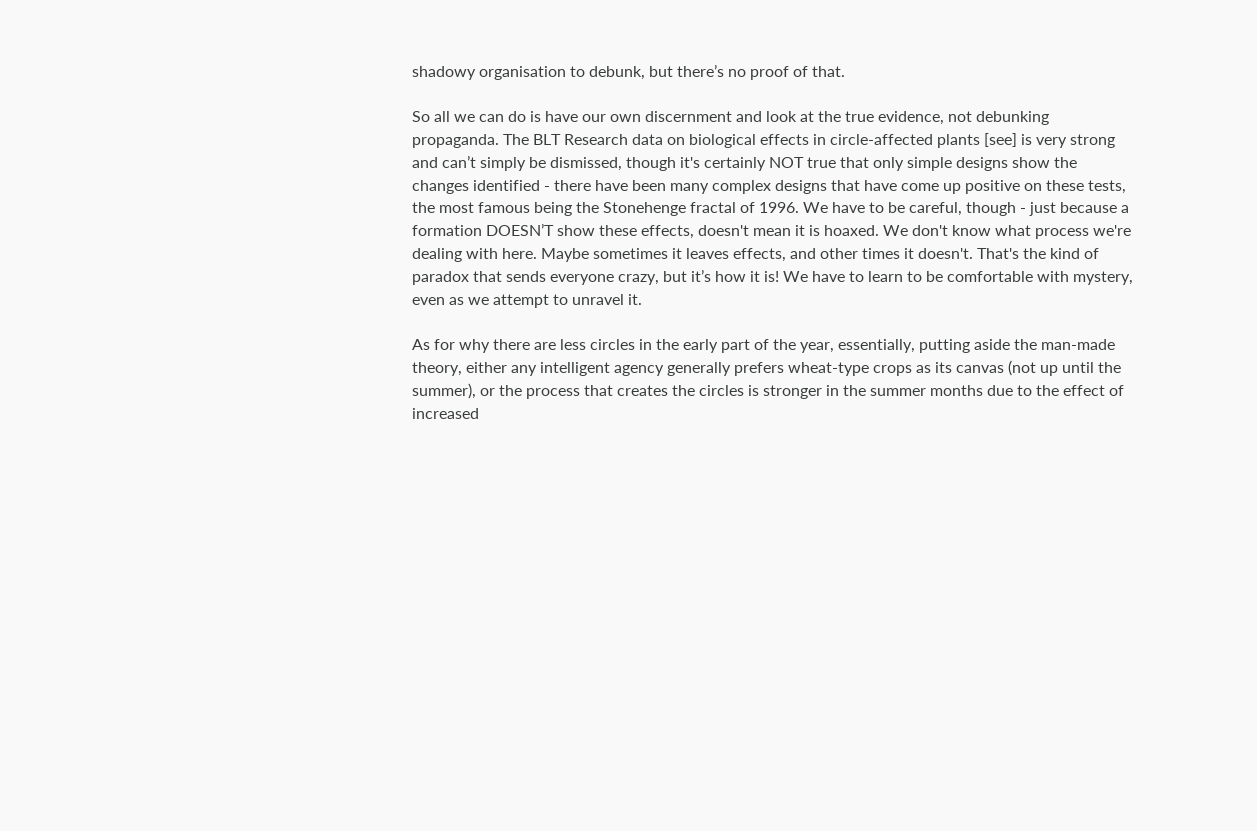shadowy organisation to debunk, but there’s no proof of that.

So all we can do is have our own discernment and look at the true evidence, not debunking propaganda. The BLT Research data on biological effects in circle-affected plants [see] is very strong and can’t simply be dismissed, though it's certainly NOT true that only simple designs show the changes identified - there have been many complex designs that have come up positive on these tests, the most famous being the Stonehenge fractal of 1996. We have to be careful, though - just because a formation DOESN’T show these effects, doesn't mean it is hoaxed. We don't know what process we're dealing with here. Maybe sometimes it leaves effects, and other times it doesn't. That's the kind of paradox that sends everyone crazy, but it’s how it is! We have to learn to be comfortable with mystery, even as we attempt to unravel it.

As for why there are less circles in the early part of the year, essentially, putting aside the man-made theory, either any intelligent agency generally prefers wheat-type crops as its canvas (not up until the summer), or the process that creates the circles is stronger in the summer months due to the effect of increased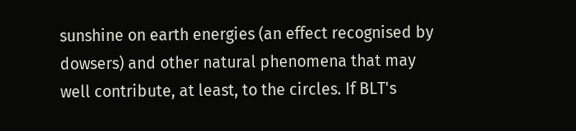sunshine on earth energies (an effect recognised by dowsers) and other natural phenomena that may well contribute, at least, to the circles. If BLT's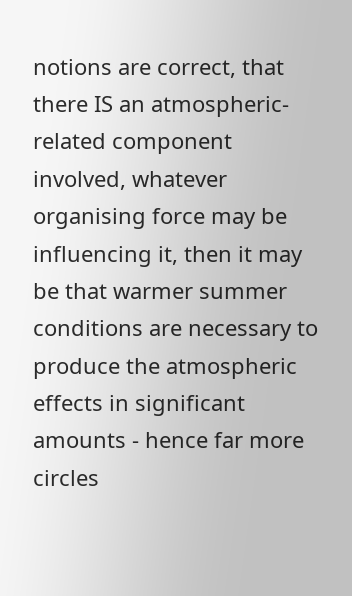notions are correct, that there IS an atmospheric-related component involved, whatever organising force may be influencing it, then it may be that warmer summer conditions are necessary to produce the atmospheric effects in significant amounts - hence far more circles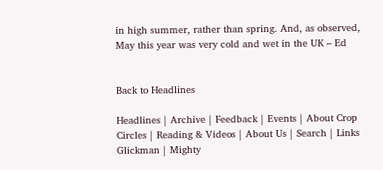in high summer, rather than spring. And, as observed, May this year was very cold and wet in the UK – Ed


Back to Headlines

Headlines | Archive | Feedback | Events | About Crop Circles | Reading & Videos | About Us | Search | Links
Glickman | Mighty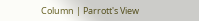Column | Parrott's View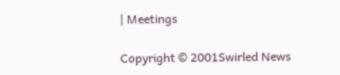| Meetings

Copyright © 2001Swirled News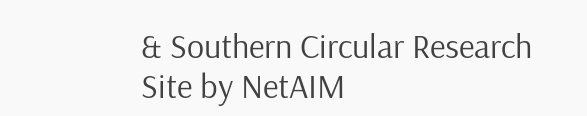& Southern Circular Research
Site by NetAIM